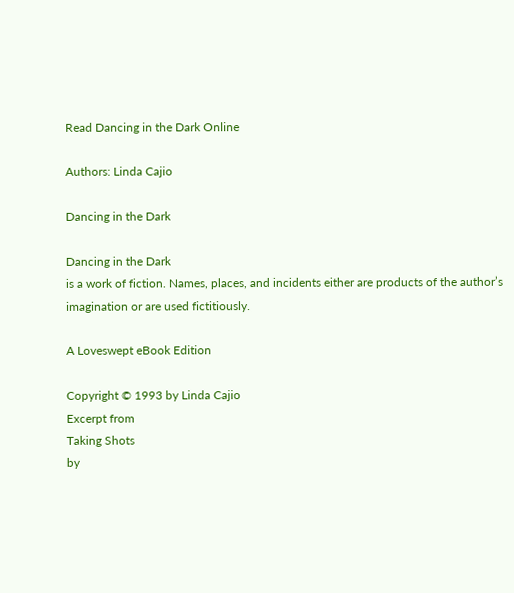Read Dancing in the Dark Online

Authors: Linda Cajio

Dancing in the Dark

Dancing in the Dark
is a work of fiction. Names, places, and incidents either are products of the author’s imagination or are used fictitiously.

A Loveswept eBook Edition

Copyright © 1993 by Linda Cajio
Excerpt from
Taking Shots
by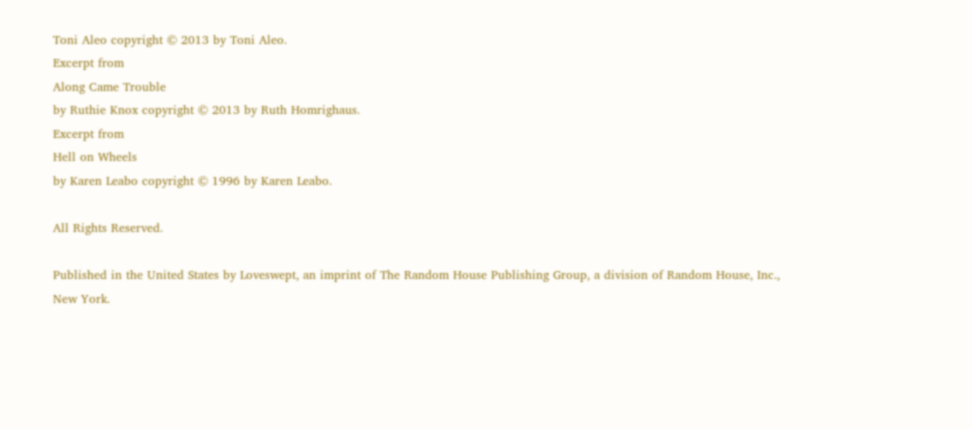Toni Aleo copyright © 2013 by Toni Aleo.
Excerpt from
Along Came Trouble
by Ruthie Knox copyright © 2013 by Ruth Homrighaus.
Excerpt from
Hell on Wheels
by Karen Leabo copyright © 1996 by Karen Leabo.

All Rights Reserved.

Published in the United States by Loveswept, an imprint of The Random House Publishing Group, a division of Random House, Inc., New York.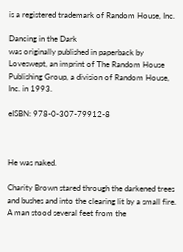is a registered trademark of Random House, Inc.

Dancing in the Dark
was originally published in paperback by Loveswept, an imprint of The Random House Publishing Group, a division of Random House, Inc. in 1993.

eISBN: 978-0-307-79912-8



He was naked.

Charity Brown stared through the darkened trees and bushes and into the clearing lit by a small fire. A man stood several feet from the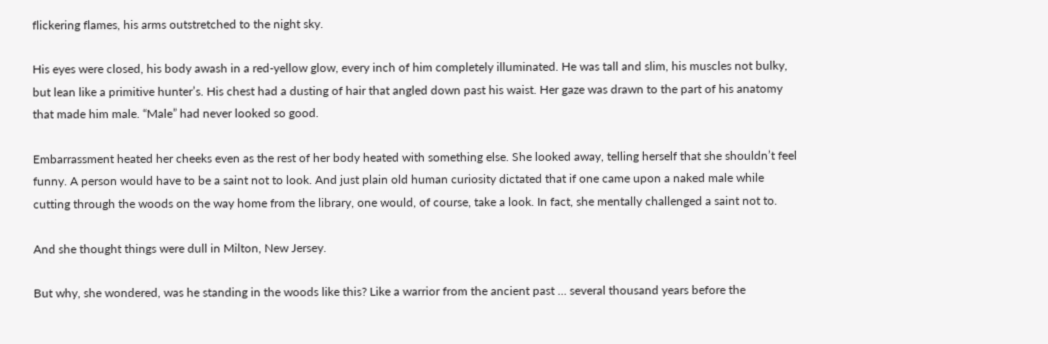flickering flames, his arms outstretched to the night sky.

His eyes were closed, his body awash in a red-yellow glow, every inch of him completely illuminated. He was tall and slim, his muscles not bulky, but lean like a primitive hunter’s. His chest had a dusting of hair that angled down past his waist. Her gaze was drawn to the part of his anatomy that made him male. “Male” had never looked so good.

Embarrassment heated her cheeks even as the rest of her body heated with something else. She looked away, telling herself that she shouldn’t feel funny. A person would have to be a saint not to look. And just plain old human curiosity dictated that if one came upon a naked male while cutting through the woods on the way home from the library, one would, of course, take a look. In fact, she mentally challenged a saint not to.

And she thought things were dull in Milton, New Jersey.

But why, she wondered, was he standing in the woods like this? Like a warrior from the ancient past … several thousand years before the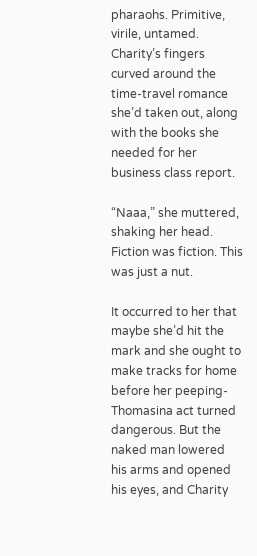pharaohs. Primitive, virile, untamed. Charity’s fingers curved around the time-travel romance she’d taken out, along with the books she needed for her business class report.

“Naaa,” she muttered, shaking her head. Fiction was fiction. This was just a nut.

It occurred to her that maybe she’d hit the mark and she ought to make tracks for home before her peeping-Thomasina act turned dangerous. But the naked man lowered his arms and opened his eyes, and Charity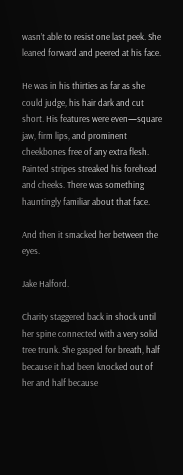wasn’t able to resist one last peek. She leaned forward and peered at his face.

He was in his thirties as far as she could judge, his hair dark and cut short. His features were even—square jaw, firm lips, and prominent cheekbones free of any extra flesh. Painted stripes streaked his forehead and cheeks. There was something hauntingly familiar about that face.

And then it smacked her between the eyes.

Jake Halford.

Charity staggered back in shock until her spine connected with a very solid tree trunk. She gasped for breath, half because it had been knocked out of her and half because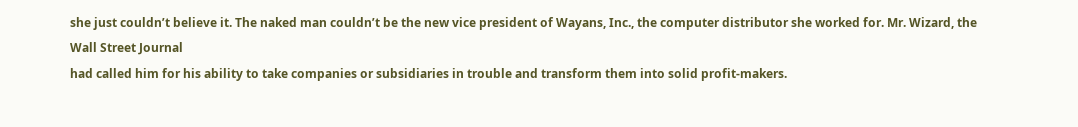she just couldn’t believe it. The naked man couldn’t be the new vice president of Wayans, Inc., the computer distributor she worked for. Mr. Wizard, the
Wall Street Journal
had called him for his ability to take companies or subsidiaries in trouble and transform them into solid profit-makers.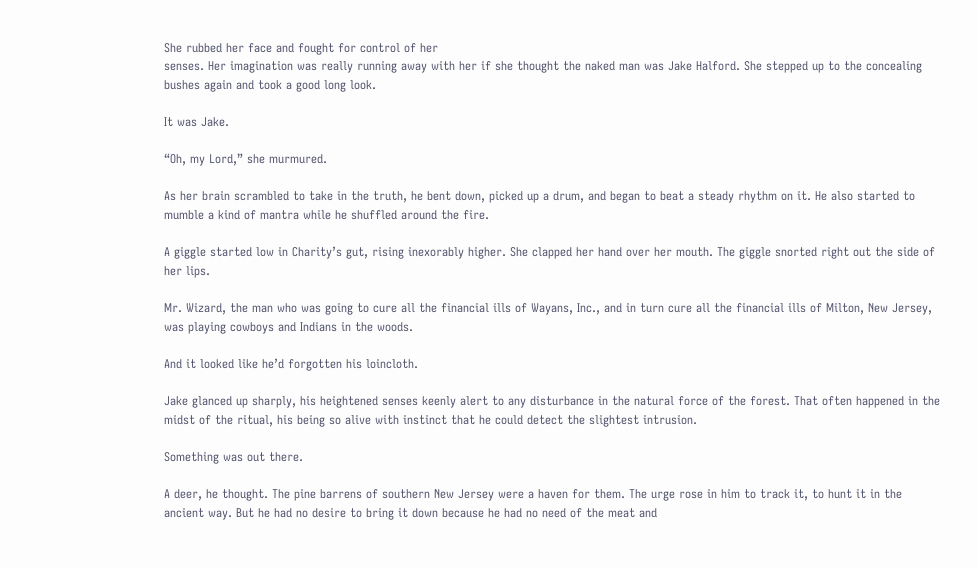She rubbed her face and fought for control of her
senses. Her imagination was really running away with her if she thought the naked man was Jake Halford. She stepped up to the concealing bushes again and took a good long look.

It was Jake.

“Oh, my Lord,” she murmured.

As her brain scrambled to take in the truth, he bent down, picked up a drum, and began to beat a steady rhythm on it. He also started to mumble a kind of mantra while he shuffled around the fire.

A giggle started low in Charity’s gut, rising inexorably higher. She clapped her hand over her mouth. The giggle snorted right out the side of her lips.

Mr. Wizard, the man who was going to cure all the financial ills of Wayans, Inc., and in turn cure all the financial ills of Milton, New Jersey, was playing cowboys and Indians in the woods.

And it looked like he’d forgotten his loincloth.

Jake glanced up sharply, his heightened senses keenly alert to any disturbance in the natural force of the forest. That often happened in the midst of the ritual, his being so alive with instinct that he could detect the slightest intrusion.

Something was out there.

A deer, he thought. The pine barrens of southern New Jersey were a haven for them. The urge rose in him to track it, to hunt it in the ancient way. But he had no desire to bring it down because he had no need of the meat and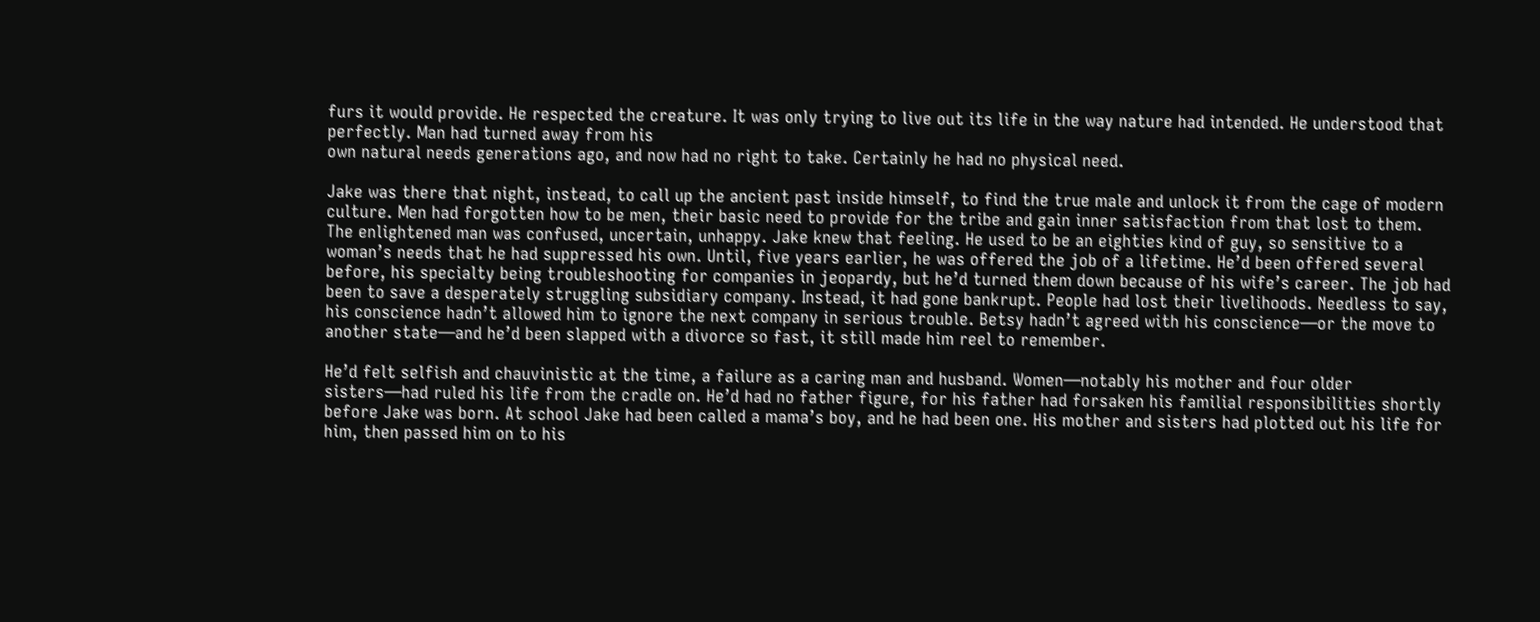furs it would provide. He respected the creature. It was only trying to live out its life in the way nature had intended. He understood that perfectly. Man had turned away from his
own natural needs generations ago, and now had no right to take. Certainly he had no physical need.

Jake was there that night, instead, to call up the ancient past inside himself, to find the true male and unlock it from the cage of modern culture. Men had forgotten how to be men, their basic need to provide for the tribe and gain inner satisfaction from that lost to them. The enlightened man was confused, uncertain, unhappy. Jake knew that feeling. He used to be an eighties kind of guy, so sensitive to a woman’s needs that he had suppressed his own. Until, five years earlier, he was offered the job of a lifetime. He’d been offered several before, his specialty being troubleshooting for companies in jeopardy, but he’d turned them down because of his wife’s career. The job had been to save a desperately struggling subsidiary company. Instead, it had gone bankrupt. People had lost their livelihoods. Needless to say, his conscience hadn’t allowed him to ignore the next company in serious trouble. Betsy hadn’t agreed with his conscience—or the move to another state—and he’d been slapped with a divorce so fast, it still made him reel to remember.

He’d felt selfish and chauvinistic at the time, a failure as a caring man and husband. Women—notably his mother and four older sisters—had ruled his life from the cradle on. He’d had no father figure, for his father had forsaken his familial responsibilities shortly before Jake was born. At school Jake had been called a mama’s boy, and he had been one. His mother and sisters had plotted out his life for him, then passed him on to his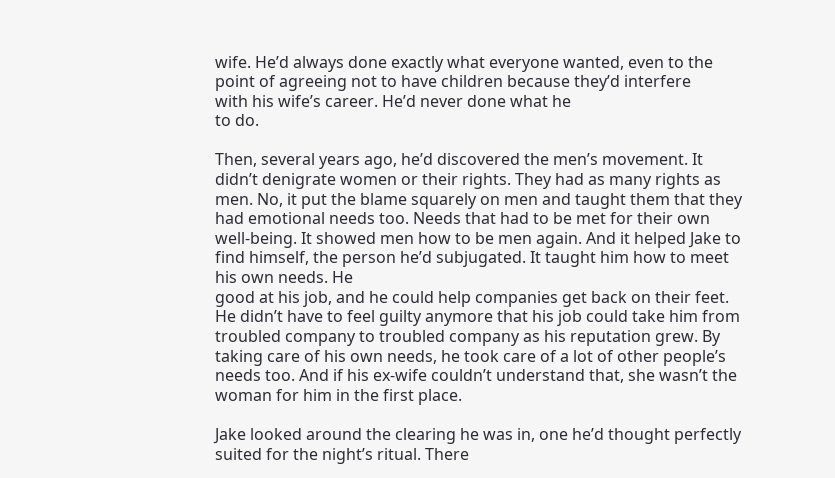wife. He’d always done exactly what everyone wanted, even to the point of agreeing not to have children because they’d interfere
with his wife’s career. He’d never done what he
to do.

Then, several years ago, he’d discovered the men’s movement. It didn’t denigrate women or their rights. They had as many rights as men. No, it put the blame squarely on men and taught them that they had emotional needs too. Needs that had to be met for their own well-being. It showed men how to be men again. And it helped Jake to find himself, the person he’d subjugated. It taught him how to meet his own needs. He
good at his job, and he could help companies get back on their feet. He didn’t have to feel guilty anymore that his job could take him from troubled company to troubled company as his reputation grew. By taking care of his own needs, he took care of a lot of other people’s needs too. And if his ex-wife couldn’t understand that, she wasn’t the woman for him in the first place.

Jake looked around the clearing he was in, one he’d thought perfectly suited for the night’s ritual. There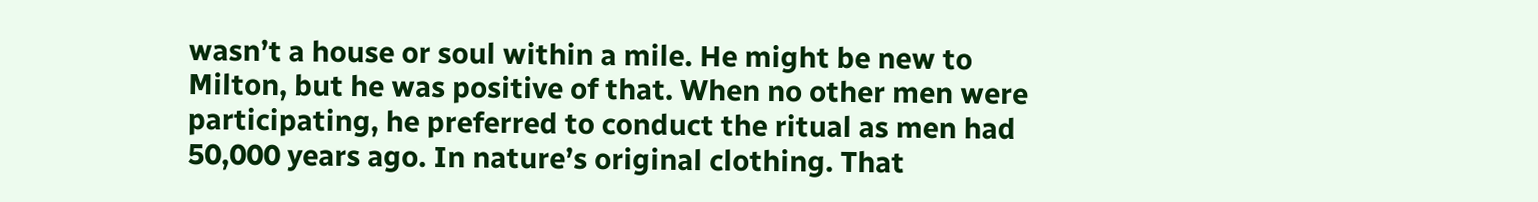wasn’t a house or soul within a mile. He might be new to Milton, but he was positive of that. When no other men were participating, he preferred to conduct the ritual as men had 50,000 years ago. In nature’s original clothing. That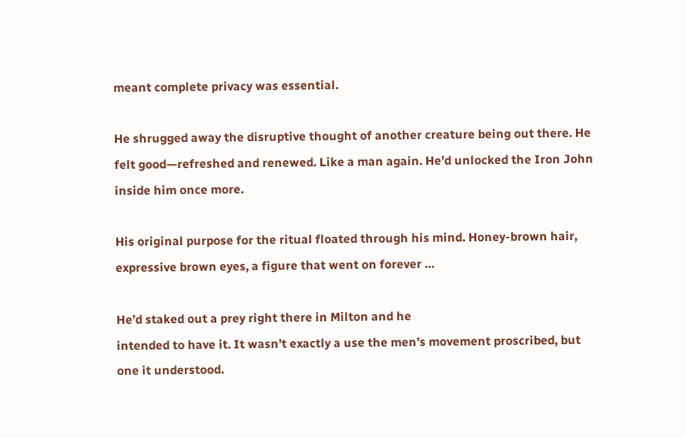meant complete privacy was essential.

He shrugged away the disruptive thought of another creature being out there. He felt good—refreshed and renewed. Like a man again. He’d unlocked the Iron John inside him once more.

His original purpose for the ritual floated through his mind. Honey-brown hair, expressive brown eyes, a figure that went on forever …

He’d staked out a prey right there in Milton and he
intended to have it. It wasn’t exactly a use the men’s movement proscribed, but one it understood.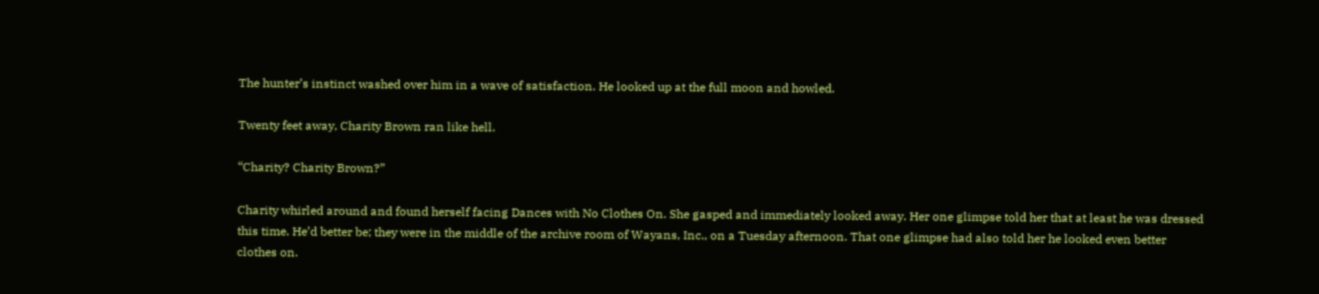The hunter’s instinct washed over him in a wave of satisfaction. He looked up at the full moon and howled.

Twenty feet away, Charity Brown ran like hell.

“Charity? Charity Brown?”

Charity whirled around and found herself facing Dances with No Clothes On. She gasped and immediately looked away. Her one glimpse told her that at least he was dressed this time. He’d better be; they were in the middle of the archive room of Wayans, Inc., on a Tuesday afternoon. That one glimpse had also told her he looked even better
clothes on.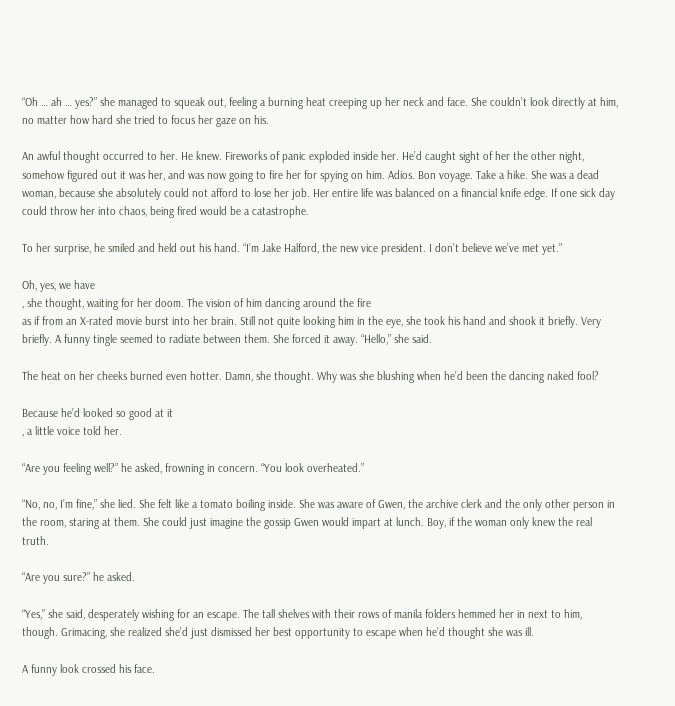“Oh … ah … yes?” she managed to squeak out, feeling a burning heat creeping up her neck and face. She couldn’t look directly at him, no matter how hard she tried to focus her gaze on his.

An awful thought occurred to her. He knew. Fireworks of panic exploded inside her. He’d caught sight of her the other night, somehow figured out it was her, and was now going to fire her for spying on him. Adios. Bon voyage. Take a hike. She was a dead woman, because she absolutely could not afford to lose her job. Her entire life was balanced on a financial knife edge. If one sick day could throw her into chaos, being fired would be a catastrophe.

To her surprise, he smiled and held out his hand. “I’m Jake Halford, the new vice president. I don’t believe we’ve met yet.”

Oh, yes, we have
, she thought, waiting for her doom. The vision of him dancing around the fire
as if from an X-rated movie burst into her brain. Still not quite looking him in the eye, she took his hand and shook it briefly. Very briefly. A funny tingle seemed to radiate between them. She forced it away. “Hello,” she said.

The heat on her cheeks burned even hotter. Damn, she thought. Why was she blushing when he’d been the dancing naked fool?

Because he’d looked so good at it
, a little voice told her.

“Are you feeling well?” he asked, frowning in concern. “You look overheated.”

“No, no, I’m fine,” she lied. She felt like a tomato boiling inside. She was aware of Gwen, the archive clerk and the only other person in the room, staring at them. She could just imagine the gossip Gwen would impart at lunch. Boy, if the woman only knew the real truth.

“Are you sure?” he asked.

“Yes,” she said, desperately wishing for an escape. The tall shelves with their rows of manila folders hemmed her in next to him, though. Grimacing, she realized she’d just dismissed her best opportunity to escape when he’d thought she was ill.

A funny look crossed his face.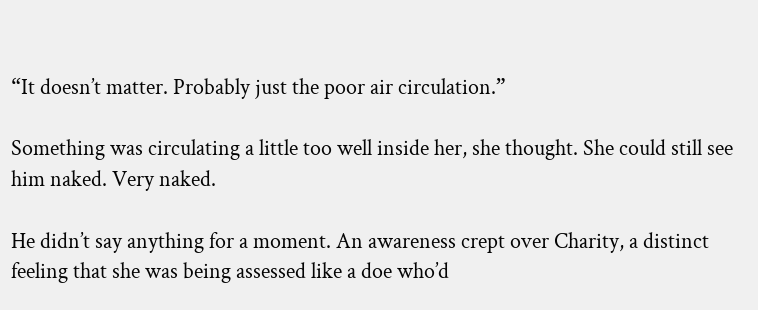“It doesn’t matter. Probably just the poor air circulation.”

Something was circulating a little too well inside her, she thought. She could still see him naked. Very naked.

He didn’t say anything for a moment. An awareness crept over Charity, a distinct feeling that she was being assessed like a doe who’d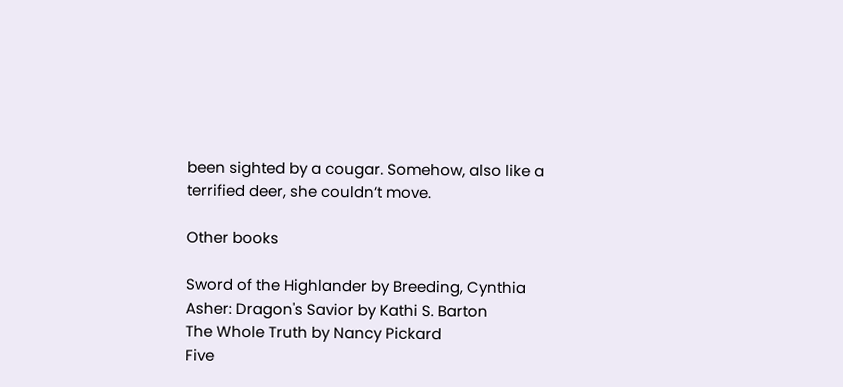been sighted by a cougar. Somehow, also like a terrified deer, she couldn’t move.

Other books

Sword of the Highlander by Breeding, Cynthia
Asher: Dragon's Savior by Kathi S. Barton
The Whole Truth by Nancy Pickard
Five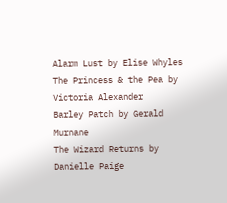Alarm Lust by Elise Whyles
The Princess & the Pea by Victoria Alexander
Barley Patch by Gerald Murnane
The Wizard Returns by Danielle Paige